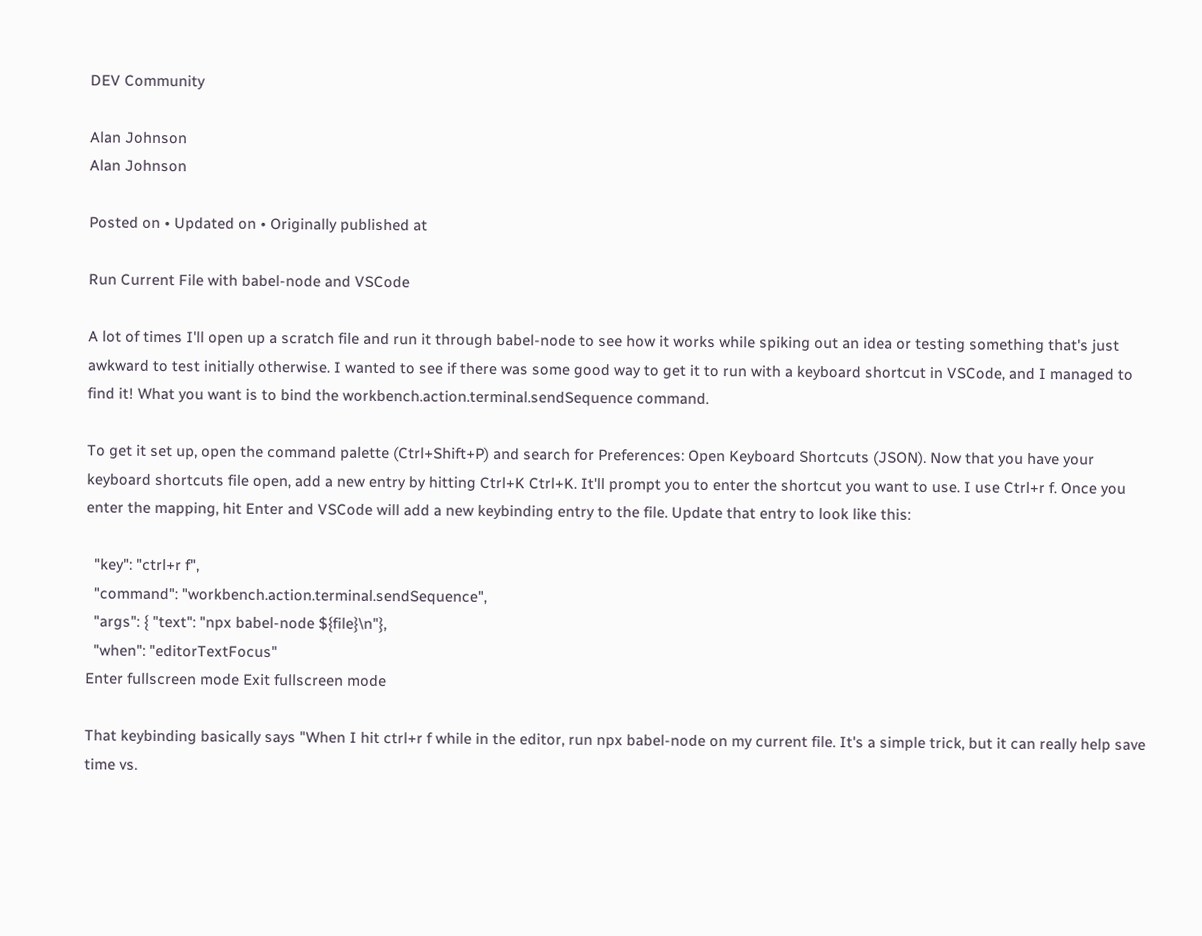DEV Community

Alan Johnson
Alan Johnson

Posted on • Updated on • Originally published at

Run Current File with babel-node and VSCode

A lot of times I'll open up a scratch file and run it through babel-node to see how it works while spiking out an idea or testing something that's just awkward to test initially otherwise. I wanted to see if there was some good way to get it to run with a keyboard shortcut in VSCode, and I managed to find it! What you want is to bind the workbench.action.terminal.sendSequence command.

To get it set up, open the command palette (Ctrl+Shift+P) and search for Preferences: Open Keyboard Shortcuts (JSON). Now that you have your keyboard shortcuts file open, add a new entry by hitting Ctrl+K Ctrl+K. It'll prompt you to enter the shortcut you want to use. I use Ctrl+r f. Once you enter the mapping, hit Enter and VSCode will add a new keybinding entry to the file. Update that entry to look like this:

  "key": "ctrl+r f",
  "command": "workbench.action.terminal.sendSequence",
  "args": { "text": "npx babel-node ${file}\n"},
  "when": "editorTextFocus"
Enter fullscreen mode Exit fullscreen mode

That keybinding basically says "When I hit ctrl+r f while in the editor, run npx babel-node on my current file. It's a simple trick, but it can really help save time vs.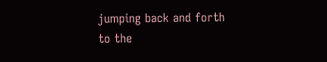jumping back and forth to the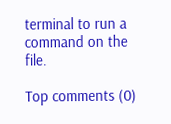terminal to run a command on the file.

Top comments (0)